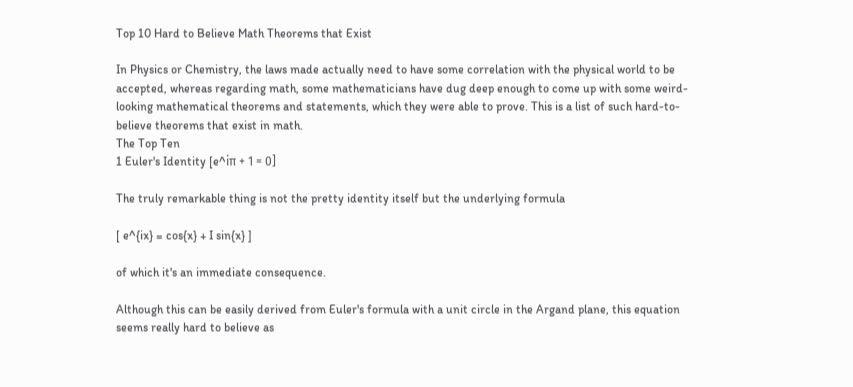Top 10 Hard to Believe Math Theorems that Exist

In Physics or Chemistry, the laws made actually need to have some correlation with the physical world to be accepted, whereas regarding math, some mathematicians have dug deep enough to come up with some weird-looking mathematical theorems and statements, which they were able to prove. This is a list of such hard-to-believe theorems that exist in math.
The Top Ten
1 Euler's Identity [e^iπ + 1 = 0]

The truly remarkable thing is not the pretty identity itself but the underlying formula

[ e^{ix} = cos{x} + I sin{x} ]

of which it's an immediate consequence.

Although this can be easily derived from Euler's formula with a unit circle in the Argand plane, this equation seems really hard to believe as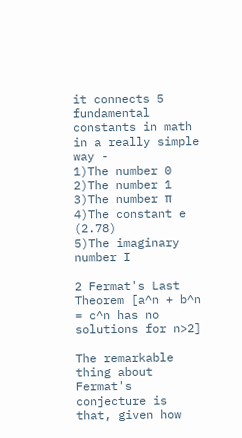it connects 5 fundamental constants in math in a really simple way -
1)The number 0
2)The number 1
3)The number π
4)The constant e (2.78)
5)The imaginary number I

2 Fermat's Last Theorem [a^n + b^n = c^n has no solutions for n>2]

The remarkable thing about Fermat's conjecture is that, given how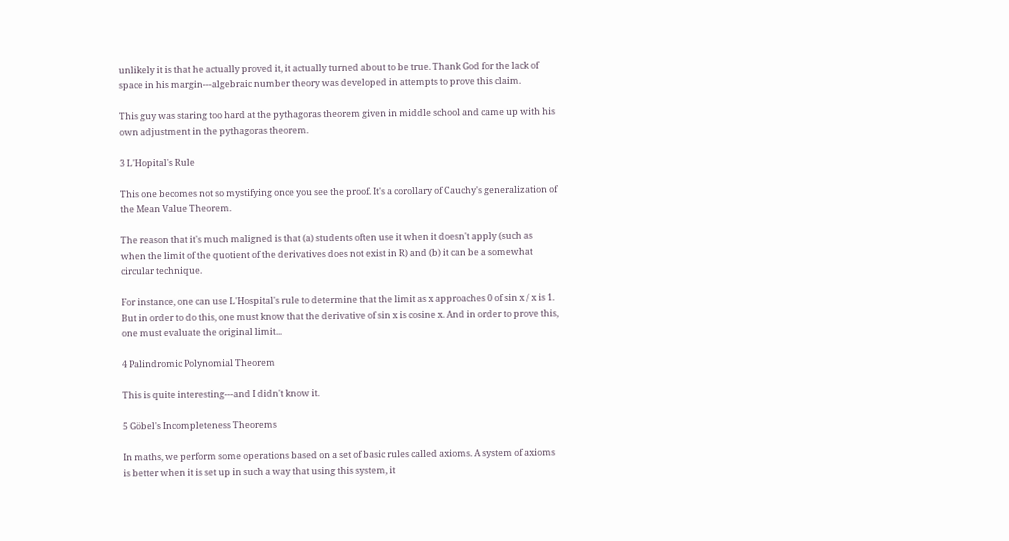unlikely it is that he actually proved it, it actually turned about to be true. Thank God for the lack of space in his margin---algebraic number theory was developed in attempts to prove this claim.

This guy was staring too hard at the pythagoras theorem given in middle school and came up with his own adjustment in the pythagoras theorem.

3 L'Hopital's Rule

This one becomes not so mystifying once you see the proof. It's a corollary of Cauchy's generalization of the Mean Value Theorem.

The reason that it's much maligned is that (a) students often use it when it doesn't apply (such as when the limit of the quotient of the derivatives does not exist in R) and (b) it can be a somewhat circular technique.

For instance, one can use L'Hospital's rule to determine that the limit as x approaches 0 of sin x / x is 1. But in order to do this, one must know that the derivative of sin x is cosine x. And in order to prove this, one must evaluate the original limit...

4 Palindromic Polynomial Theorem

This is quite interesting---and I didn't know it.

5 Göbel's Incompleteness Theorems

In maths, we perform some operations based on a set of basic rules called axioms. A system of axioms is better when it is set up in such a way that using this system, it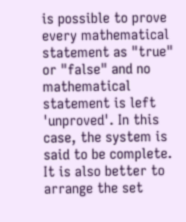is possible to prove every mathematical statement as "true" or "false" and no mathematical statement is left 'unproved'. In this case, the system is said to be complete. It is also better to arrange the set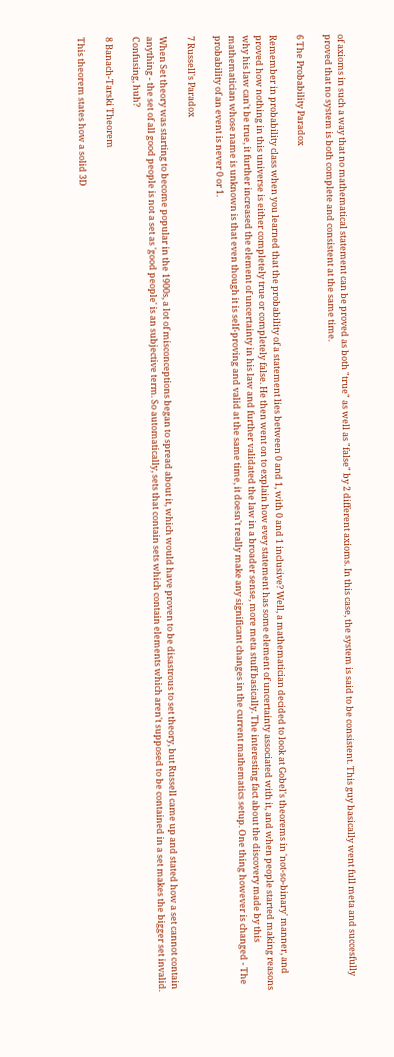of axioms in such a way that no mathematical statement can be proved as both "true" as well as "false" by 2 different axioms. In this case, the system is said to be consistent. This guy basically went full meta and succesfully proved that no system is both complete and consistent at the same time.

6 The Probability Paradox

Remember in probability class when you learned that the probability of a statement lies between 0 and 1, with 0 and 1 inclusive? Well, a mathematician decided to look at Gobel's theorems in 'not-so-binary' manner, and proved how nothing in this universe is either completely true or completely false. He then went on to explain how evey statement has some element of uncertainty associated with it, and when people started making reasons why his law can't be true, it further increased the element of uncertainty in his law and further validated the law in a broader sense, more meta stuff basically. The interesting fact about the discovery made by this mathematician whose name is unknown is that even though it is self-proving and valid at the same time, it doesn't really make any significant changes in the current mathematics setup. One thing however is changed - The probability of an event is never 0 or 1.

7 Russell's Paradox

When Set theory was starting to become popular in the 1900s, a lot of misconceptions began to spread about it, which would have proven to be disastrous to set theory, but Russell came up and stated how a set cannot contain anything - the set of all good people is not a set as 'good people' is an subjective term. So automatically, sets that contain sets which contain elements which aren't supposed to be contained in a set makes the bigger set invalid. Confusing, huh?

8 Banach-Tarski Theorem

This theorem states how a solid 3D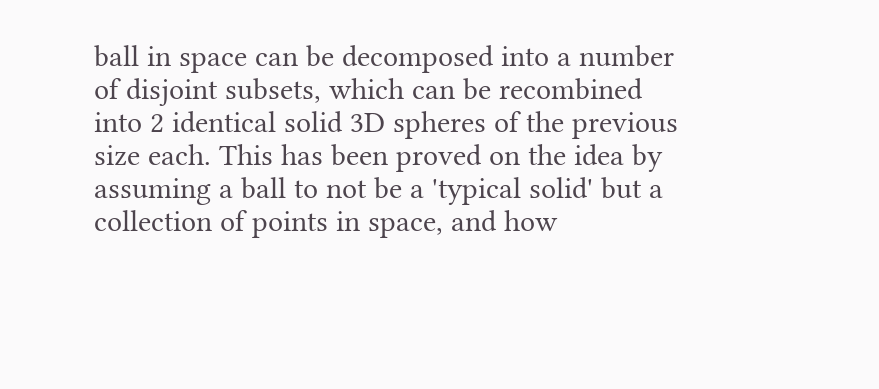ball in space can be decomposed into a number of disjoint subsets, which can be recombined into 2 identical solid 3D spheres of the previous size each. This has been proved on the idea by assuming a ball to not be a 'typical solid' but a collection of points in space, and how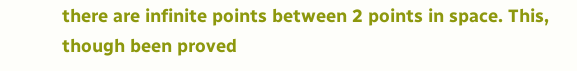there are infinite points between 2 points in space. This, though been proved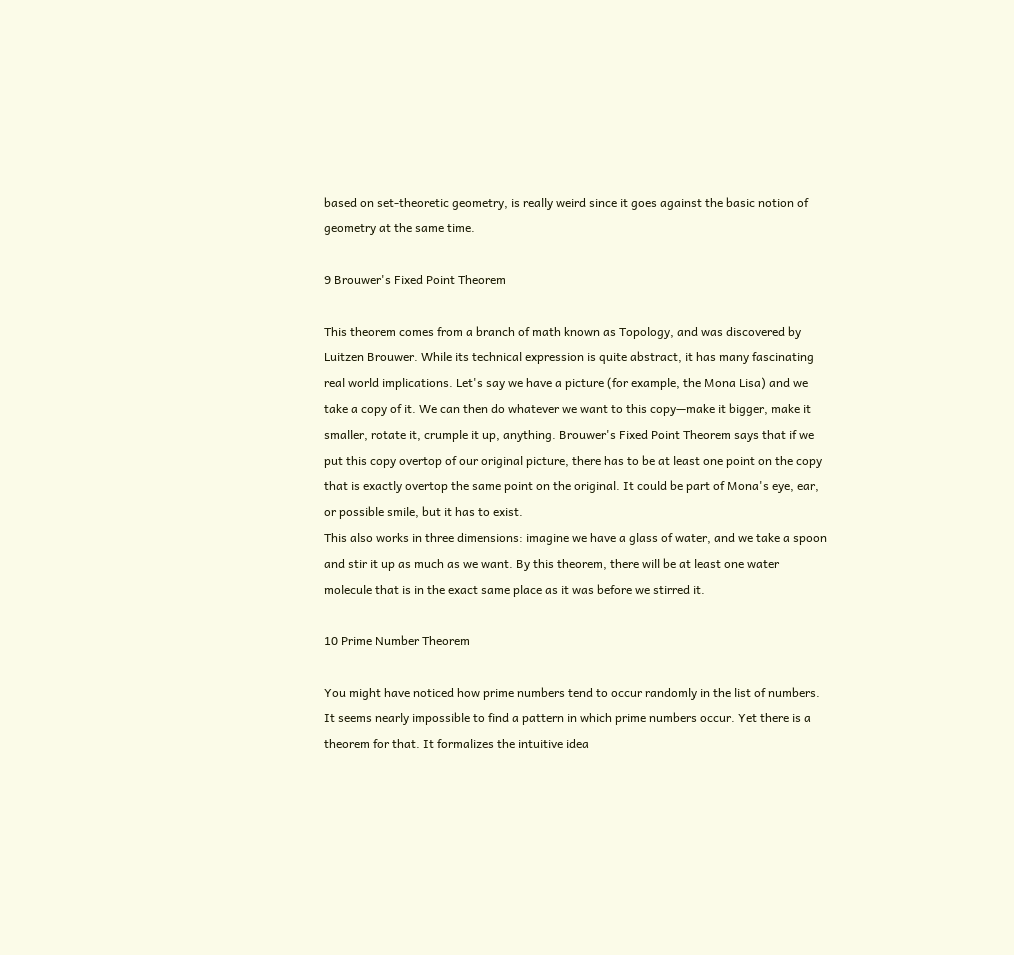based on set-theoretic geometry, is really weird since it goes against the basic notion of geometry at the same time.

9 Brouwer's Fixed Point Theorem

This theorem comes from a branch of math known as Topology, and was discovered by Luitzen Brouwer. While its technical expression is quite abstract, it has many fascinating real world implications. Let's say we have a picture (for example, the Mona Lisa) and we take a copy of it. We can then do whatever we want to this copy—make it bigger, make it smaller, rotate it, crumple it up, anything. Brouwer's Fixed Point Theorem says that if we put this copy overtop of our original picture, there has to be at least one point on the copy that is exactly overtop the same point on the original. It could be part of Mona's eye, ear, or possible smile, but it has to exist.
This also works in three dimensions: imagine we have a glass of water, and we take a spoon and stir it up as much as we want. By this theorem, there will be at least one water molecule that is in the exact same place as it was before we stirred it.

10 Prime Number Theorem

You might have noticed how prime numbers tend to occur randomly in the list of numbers. It seems nearly impossible to find a pattern in which prime numbers occur. Yet there is a theorem for that. It formalizes the intuitive idea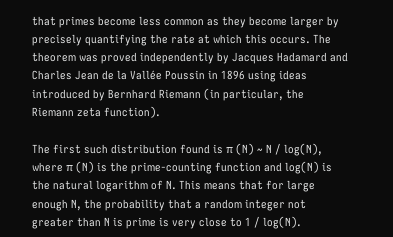that primes become less common as they become larger by precisely quantifying the rate at which this occurs. The theorem was proved independently by Jacques Hadamard and Charles Jean de la Vallée Poussin in 1896 using ideas introduced by Bernhard Riemann (in particular, the Riemann zeta function).

The first such distribution found is π (N) ~ N / log(N), where π (N) is the prime-counting function and log(N) is the natural logarithm of N. This means that for large enough N, the probability that a random integer not greater than N is prime is very close to 1 / log(N).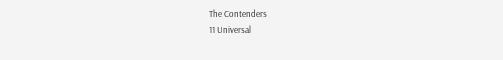The Contenders
11 Universal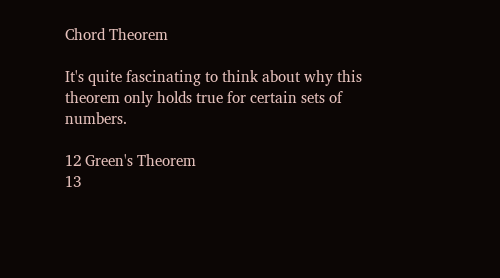Chord Theorem

It's quite fascinating to think about why this theorem only holds true for certain sets of numbers.

12 Green's Theorem
13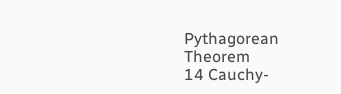Pythagorean Theorem
14 Cauchy-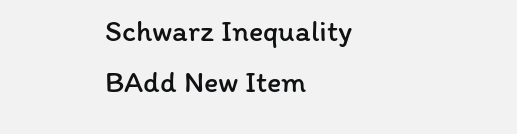Schwarz Inequality
BAdd New Item